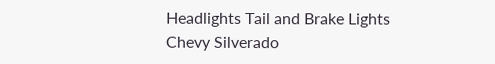Headlights Tail and Brake Lights
Chevy Silverado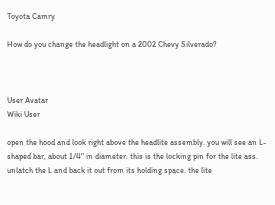Toyota Camry

How do you change the headlight on a 2002 Chevy Silverado?



User Avatar
Wiki User

open the hood and look right above the headlite assembly. you will see an L-shaped bar, about 1/4" in diameter. this is the locking pin for the lite ass. unlatch the L and back it out from its holding space. the lite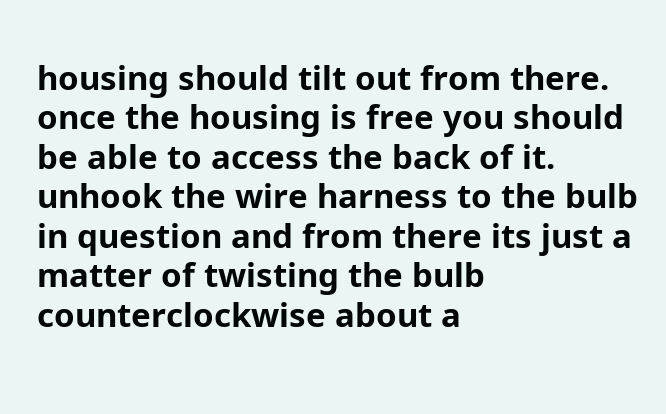housing should tilt out from there. once the housing is free you should be able to access the back of it. unhook the wire harness to the bulb in question and from there its just a matter of twisting the bulb counterclockwise about a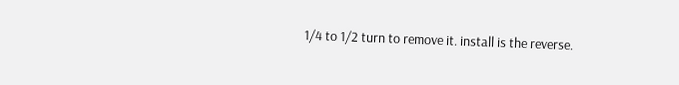1/4 to 1/2 turn to remove it. install is the reverse.